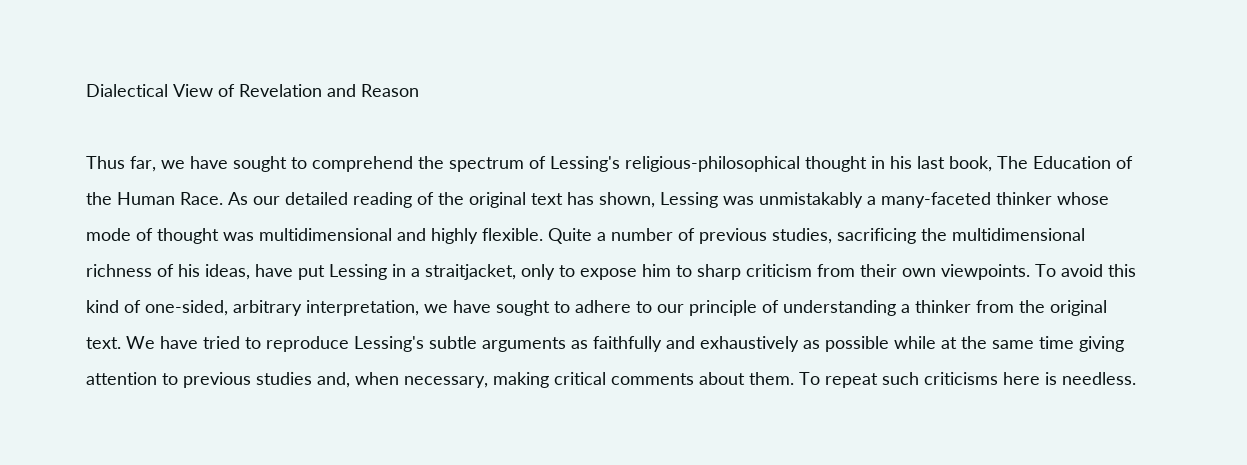Dialectical View of Revelation and Reason

Thus far, we have sought to comprehend the spectrum of Lessing's religious-philosophical thought in his last book, The Education of the Human Race. As our detailed reading of the original text has shown, Lessing was unmistakably a many-faceted thinker whose mode of thought was multidimensional and highly flexible. Quite a number of previous studies, sacrificing the multidimensional richness of his ideas, have put Lessing in a straitjacket, only to expose him to sharp criticism from their own viewpoints. To avoid this kind of one-sided, arbitrary interpretation, we have sought to adhere to our principle of understanding a thinker from the original text. We have tried to reproduce Lessing's subtle arguments as faithfully and exhaustively as possible while at the same time giving attention to previous studies and, when necessary, making critical comments about them. To repeat such criticisms here is needless.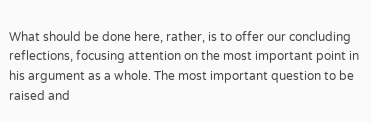What should be done here, rather, is to offer our concluding reflections, focusing attention on the most important point in his argument as a whole. The most important question to be raised and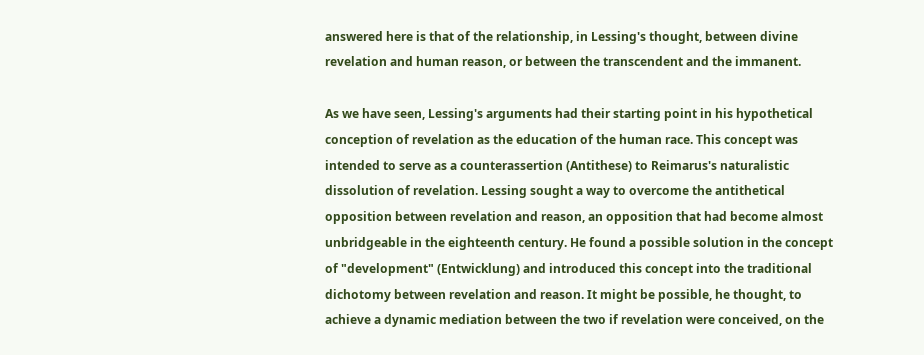answered here is that of the relationship, in Lessing's thought, between divine revelation and human reason, or between the transcendent and the immanent.

As we have seen, Lessing's arguments had their starting point in his hypothetical conception of revelation as the education of the human race. This concept was intended to serve as a counterassertion (Antithese) to Reimarus's naturalistic dissolution of revelation. Lessing sought a way to overcome the antithetical opposition between revelation and reason, an opposition that had become almost unbridgeable in the eighteenth century. He found a possible solution in the concept of "development" (Entwicklung) and introduced this concept into the traditional dichotomy between revelation and reason. It might be possible, he thought, to achieve a dynamic mediation between the two if revelation were conceived, on the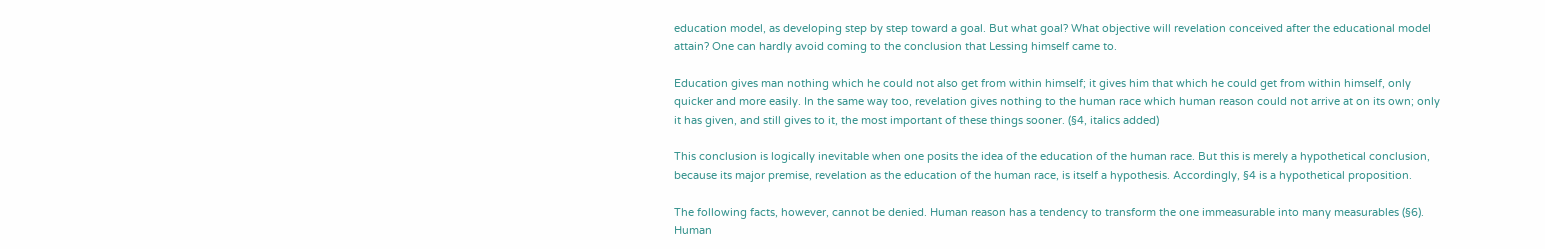education model, as developing step by step toward a goal. But what goal? What objective will revelation conceived after the educational model attain? One can hardly avoid coming to the conclusion that Lessing himself came to.

Education gives man nothing which he could not also get from within himself; it gives him that which he could get from within himself, only quicker and more easily. In the same way too, revelation gives nothing to the human race which human reason could not arrive at on its own; only it has given, and still gives to it, the most important of these things sooner. (§4, italics added)

This conclusion is logically inevitable when one posits the idea of the education of the human race. But this is merely a hypothetical conclusion, because its major premise, revelation as the education of the human race, is itself a hypothesis. Accordingly, §4 is a hypothetical proposition.

The following facts, however, cannot be denied. Human reason has a tendency to transform the one immeasurable into many measurables (§6). Human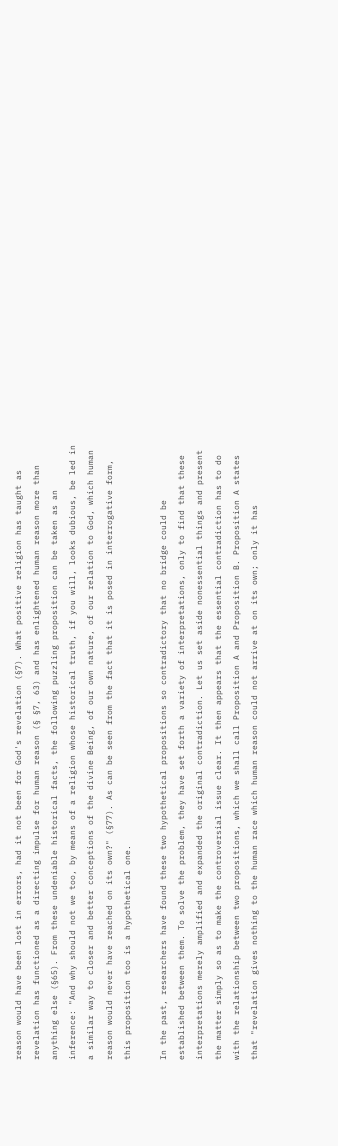reason would have been lost in errors, had it not been for God's revelation (§7). What positive religion has taught as revelation has functioned as a directing impulse for human reason (§ §7, 63) and has enlightened human reason more than anything else (§65). From these undeniable historical facts, the following puzzling proposition can be taken as an inference: "And why should not we too, by means of a religion whose historical truth, if you will, looks dubious, be led in a similar way to closer and better conceptions of the divine Being, of our own nature, of our relation to God, which human reason would never have reached on its own?" (§77). As can be seen from the fact that it is posed in interrogative form, this proposition too is a hypothetical one.

In the past, researchers have found these two hypothetical propositions so contradictory that no bridge could be established between them. To solve the problem, they have set forth a variety of interpretations, only to find that these interpretations merely amplified and expanded the original contradiction. Let us set aside nonessential things and present the matter simply so as to make the controversial issue clear. It then appears that the essential contradiction has to do with the relationship between two propositions, which we shall call Proposition A and Proposition B. Proposition A states that "revelation gives nothing to the human race which human reason could not arrive at on its own; only it has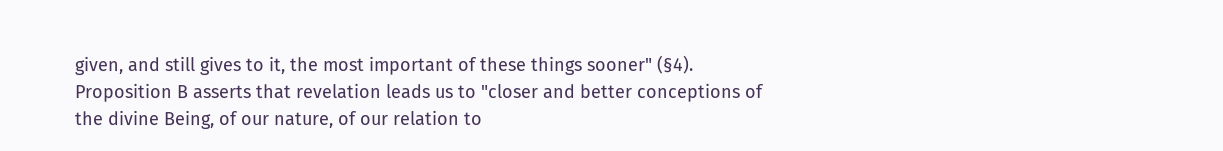given, and still gives to it, the most important of these things sooner" (§4). Proposition B asserts that revelation leads us to "closer and better conceptions of the divine Being, of our nature, of our relation to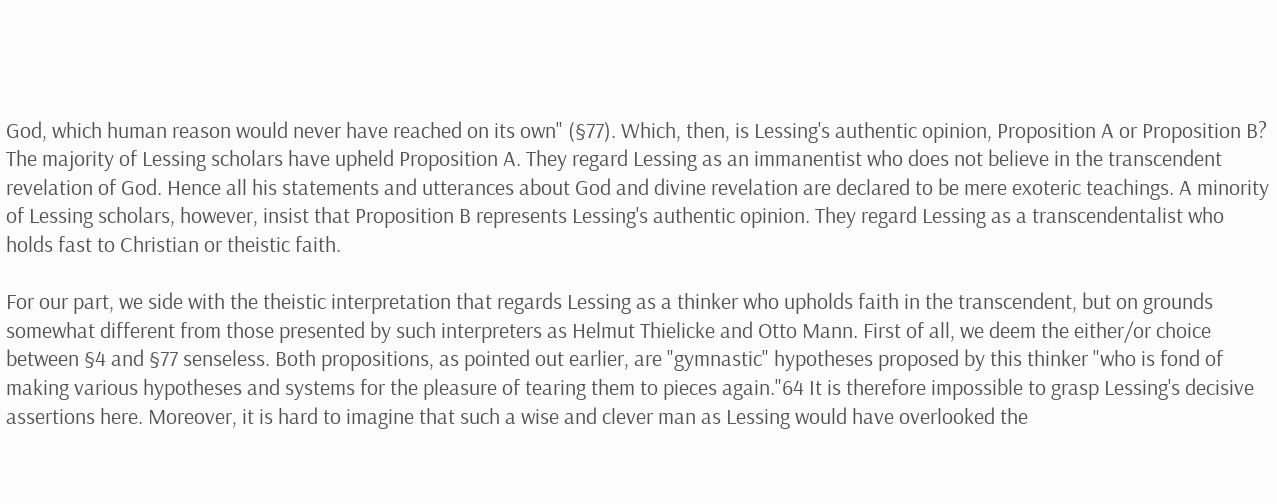God, which human reason would never have reached on its own" (§77). Which, then, is Lessing's authentic opinion, Proposition A or Proposition B? The majority of Lessing scholars have upheld Proposition A. They regard Lessing as an immanentist who does not believe in the transcendent revelation of God. Hence all his statements and utterances about God and divine revelation are declared to be mere exoteric teachings. A minority of Lessing scholars, however, insist that Proposition B represents Lessing's authentic opinion. They regard Lessing as a transcendentalist who holds fast to Christian or theistic faith.

For our part, we side with the theistic interpretation that regards Lessing as a thinker who upholds faith in the transcendent, but on grounds somewhat different from those presented by such interpreters as Helmut Thielicke and Otto Mann. First of all, we deem the either/or choice between §4 and §77 senseless. Both propositions, as pointed out earlier, are "gymnastic" hypotheses proposed by this thinker "who is fond of making various hypotheses and systems for the pleasure of tearing them to pieces again."64 It is therefore impossible to grasp Lessing's decisive assertions here. Moreover, it is hard to imagine that such a wise and clever man as Lessing would have overlooked the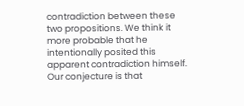contradiction between these two propositions. We think it more probable that he intentionally posited this apparent contradiction himself. Our conjecture is that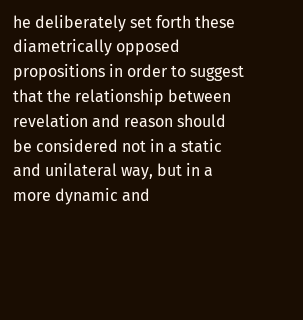he deliberately set forth these diametrically opposed propositions in order to suggest that the relationship between revelation and reason should be considered not in a static and unilateral way, but in a more dynamic and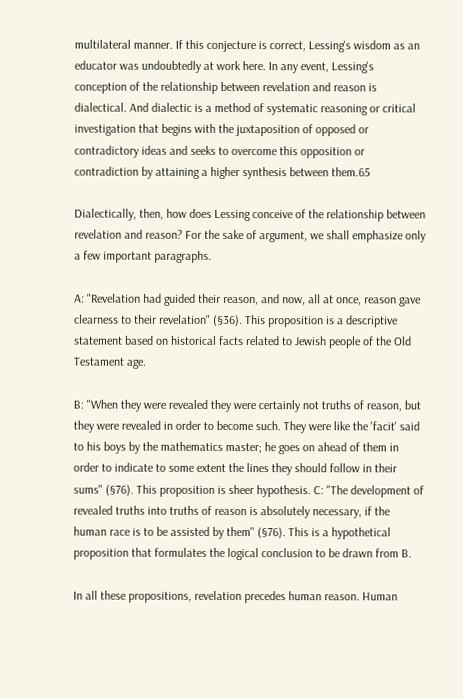multilateral manner. If this conjecture is correct, Lessing's wisdom as an educator was undoubtedly at work here. In any event, Lessing's conception of the relationship between revelation and reason is dialectical. And dialectic is a method of systematic reasoning or critical investigation that begins with the juxtaposition of opposed or contradictory ideas and seeks to overcome this opposition or contradiction by attaining a higher synthesis between them.65

Dialectically, then, how does Lessing conceive of the relationship between revelation and reason? For the sake of argument, we shall emphasize only a few important paragraphs.

A: "Revelation had guided their reason, and now, all at once, reason gave clearness to their revelation" (§36). This proposition is a descriptive statement based on historical facts related to Jewish people of the Old Testament age.

B: "When they were revealed they were certainly not truths of reason, but they were revealed in order to become such. They were like the 'facit' said to his boys by the mathematics master; he goes on ahead of them in order to indicate to some extent the lines they should follow in their sums" (§76). This proposition is sheer hypothesis. C: "The development of revealed truths into truths of reason is absolutely necessary, if the human race is to be assisted by them" (§76). This is a hypothetical proposition that formulates the logical conclusion to be drawn from B.

In all these propositions, revelation precedes human reason. Human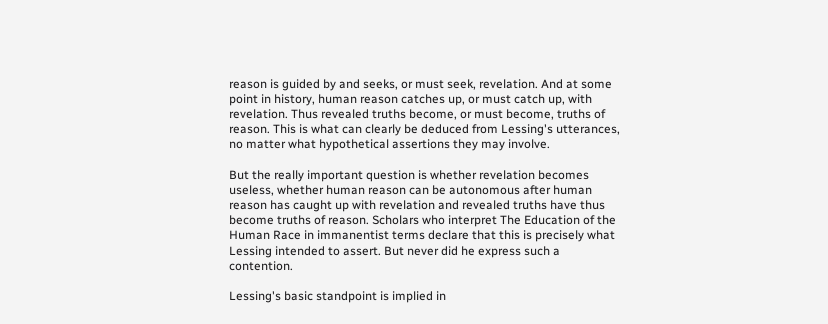reason is guided by and seeks, or must seek, revelation. And at some point in history, human reason catches up, or must catch up, with revelation. Thus revealed truths become, or must become, truths of reason. This is what can clearly be deduced from Lessing's utterances, no matter what hypothetical assertions they may involve.

But the really important question is whether revelation becomes useless, whether human reason can be autonomous after human reason has caught up with revelation and revealed truths have thus become truths of reason. Scholars who interpret The Education of the Human Race in immanentist terms declare that this is precisely what Lessing intended to assert. But never did he express such a contention.

Lessing's basic standpoint is implied in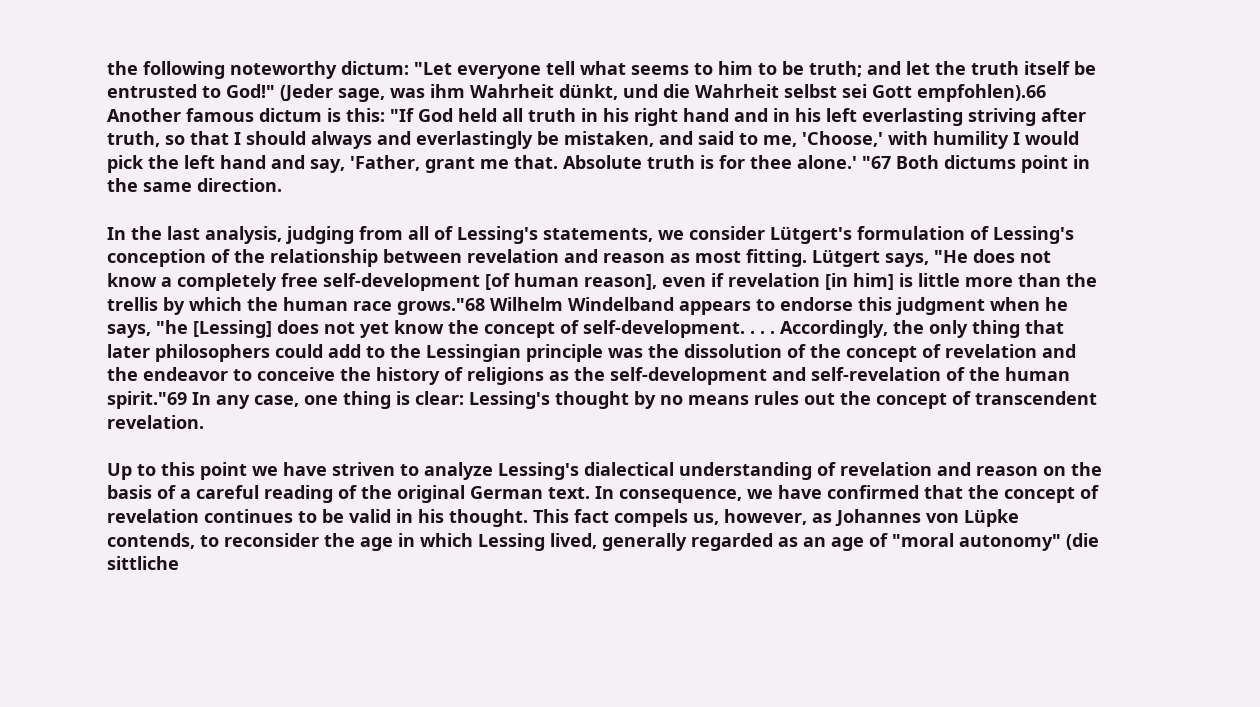the following noteworthy dictum: "Let everyone tell what seems to him to be truth; and let the truth itself be entrusted to God!" (Jeder sage, was ihm Wahrheit dünkt, und die Wahrheit selbst sei Gott empfohlen).66 Another famous dictum is this: "If God held all truth in his right hand and in his left everlasting striving after truth, so that I should always and everlastingly be mistaken, and said to me, 'Choose,' with humility I would pick the left hand and say, 'Father, grant me that. Absolute truth is for thee alone.' "67 Both dictums point in the same direction.

In the last analysis, judging from all of Lessing's statements, we consider Lütgert's formulation of Lessing's conception of the relationship between revelation and reason as most fitting. Lütgert says, "He does not know a completely free self-development [of human reason], even if revelation [in him] is little more than the trellis by which the human race grows."68 Wilhelm Windelband appears to endorse this judgment when he says, "he [Lessing] does not yet know the concept of self-development. . . . Accordingly, the only thing that later philosophers could add to the Lessingian principle was the dissolution of the concept of revelation and the endeavor to conceive the history of religions as the self-development and self-revelation of the human spirit."69 In any case, one thing is clear: Lessing's thought by no means rules out the concept of transcendent revelation.

Up to this point we have striven to analyze Lessing's dialectical understanding of revelation and reason on the basis of a careful reading of the original German text. In consequence, we have confirmed that the concept of revelation continues to be valid in his thought. This fact compels us, however, as Johannes von Lüpke contends, to reconsider the age in which Lessing lived, generally regarded as an age of "moral autonomy" (die sittliche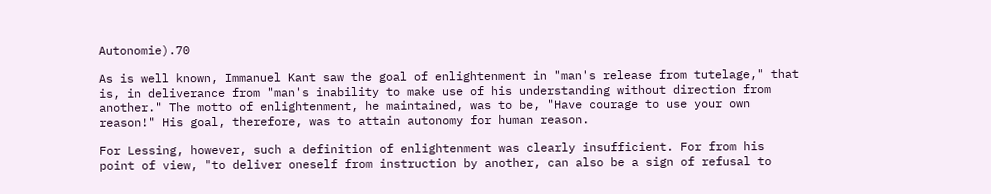Autonomie).70

As is well known, Immanuel Kant saw the goal of enlightenment in "man's release from tutelage," that is, in deliverance from "man's inability to make use of his understanding without direction from another." The motto of enlightenment, he maintained, was to be, "Have courage to use your own reason!" His goal, therefore, was to attain autonomy for human reason.

For Lessing, however, such a definition of enlightenment was clearly insufficient. For from his point of view, "to deliver oneself from instruction by another, can also be a sign of refusal to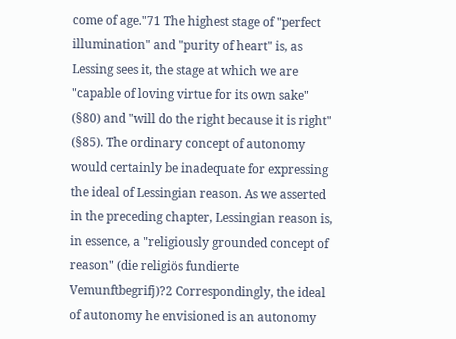come of age."71 The highest stage of "perfect illumination" and "purity of heart" is, as Lessing sees it, the stage at which we are "capable of loving virtue for its own sake" (§80) and "will do the right because it is right" (§85). The ordinary concept of autonomy would certainly be inadequate for expressing the ideal of Lessingian reason. As we asserted in the preceding chapter, Lessingian reason is, in essence, a "religiously grounded concept of reason" (die religiös fundierte Vemunftbegrifj)?2 Correspondingly, the ideal of autonomy he envisioned is an autonomy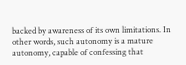backed by awareness of its own limitations. In other words, such autonomy is a mature autonomy, capable of confessing that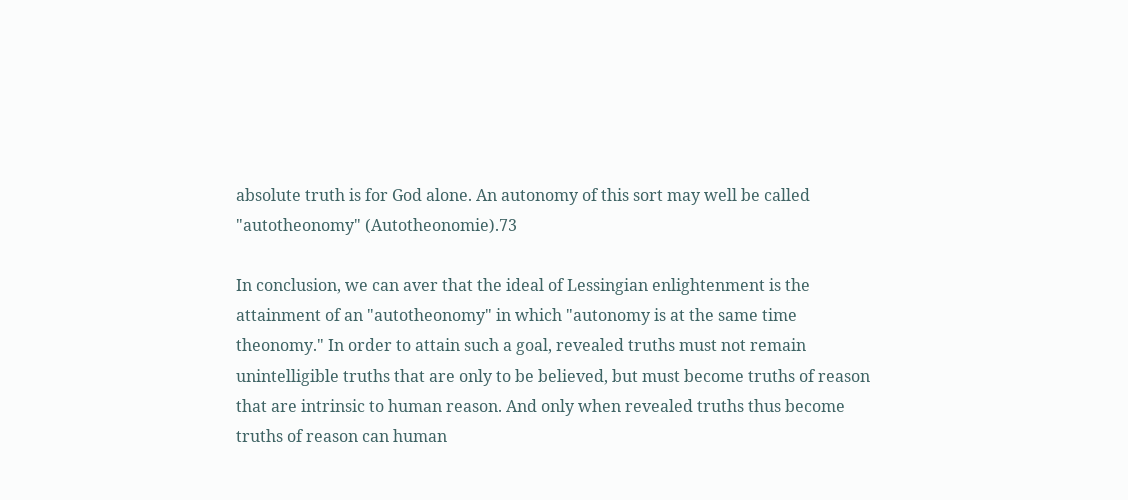absolute truth is for God alone. An autonomy of this sort may well be called "autotheonomy" (Autotheonomie).73

In conclusion, we can aver that the ideal of Lessingian enlightenment is the attainment of an "autotheonomy" in which "autonomy is at the same time theonomy." In order to attain such a goal, revealed truths must not remain unintelligible truths that are only to be believed, but must become truths of reason that are intrinsic to human reason. And only when revealed truths thus become truths of reason can human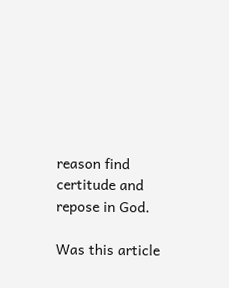reason find certitude and repose in God.

Was this article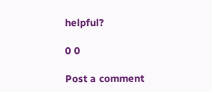helpful?

0 0

Post a comment